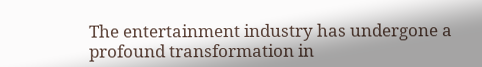The entertainment industry has undergone a profound transformation in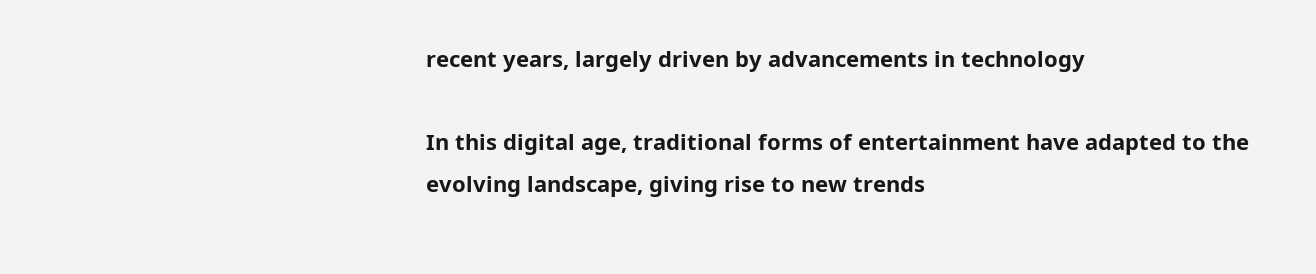recent years, largely driven by advancements in technology

In this digital age, traditional forms of entertainment have adapted to the evolving landscape, giving rise to new trends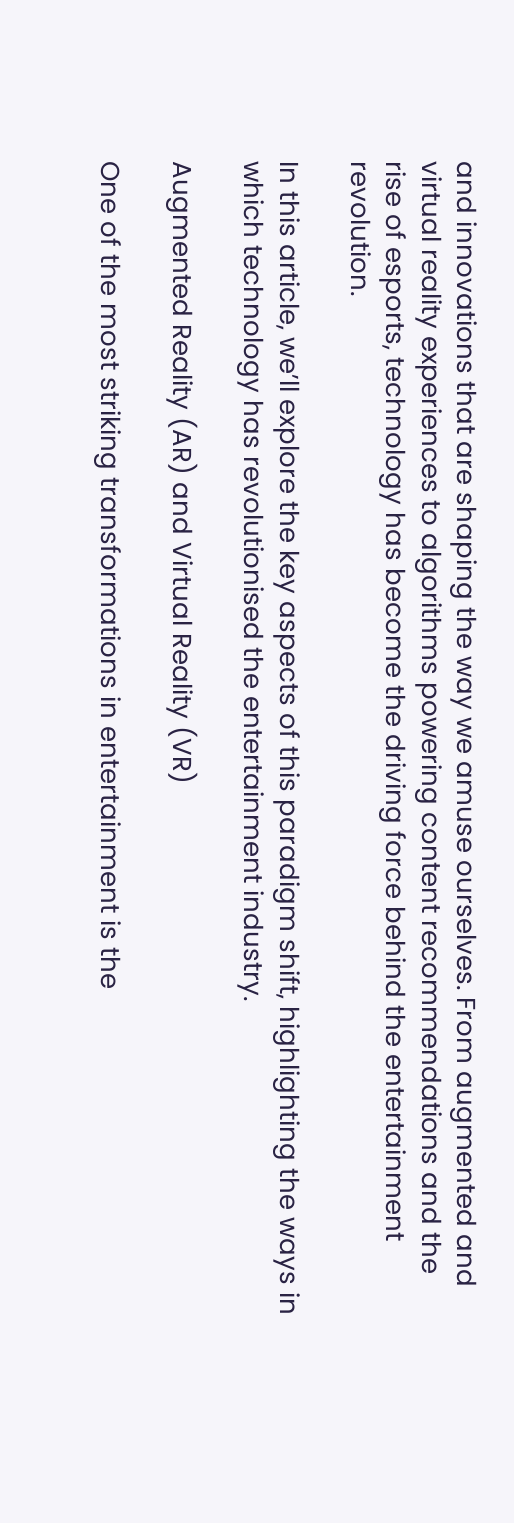and innovations that are shaping the way we amuse ourselves. From augmented and virtual reality experiences to algorithms powering content recommendations and the rise of esports, technology has become the driving force behind the entertainment revolution.

In this article, we’ll explore the key aspects of this paradigm shift, highlighting the ways in which technology has revolutionised the entertainment industry.

Augmented Reality (AR) and Virtual Reality (VR)

One of the most striking transformations in entertainment is the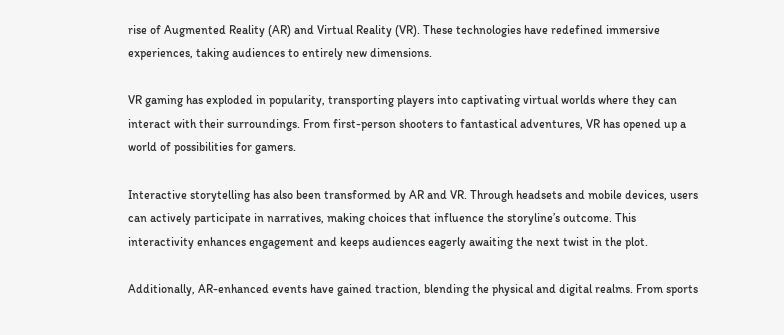rise of Augmented Reality (AR) and Virtual Reality (VR). These technologies have redefined immersive experiences, taking audiences to entirely new dimensions.

VR gaming has exploded in popularity, transporting players into captivating virtual worlds where they can interact with their surroundings. From first-person shooters to fantastical adventures, VR has opened up a world of possibilities for gamers.

Interactive storytelling has also been transformed by AR and VR. Through headsets and mobile devices, users can actively participate in narratives, making choices that influence the storyline’s outcome. This interactivity enhances engagement and keeps audiences eagerly awaiting the next twist in the plot.

Additionally, AR-enhanced events have gained traction, blending the physical and digital realms. From sports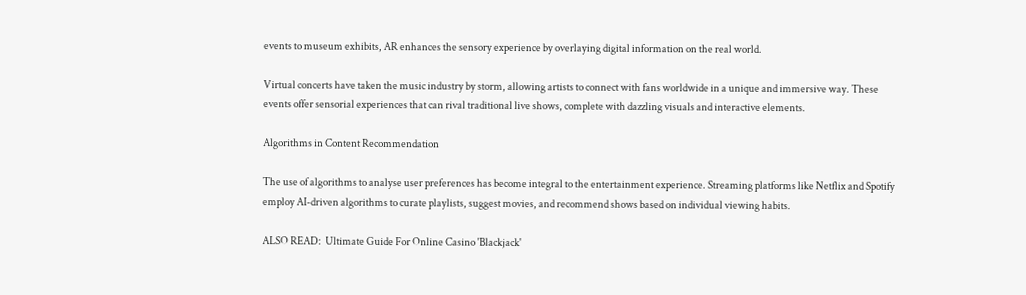events to museum exhibits, AR enhances the sensory experience by overlaying digital information on the real world.

Virtual concerts have taken the music industry by storm, allowing artists to connect with fans worldwide in a unique and immersive way. These events offer sensorial experiences that can rival traditional live shows, complete with dazzling visuals and interactive elements.

Algorithms in Content Recommendation

The use of algorithms to analyse user preferences has become integral to the entertainment experience. Streaming platforms like Netflix and Spotify employ AI-driven algorithms to curate playlists, suggest movies, and recommend shows based on individual viewing habits.

ALSO READ:  Ultimate Guide For Online Casino 'Blackjack'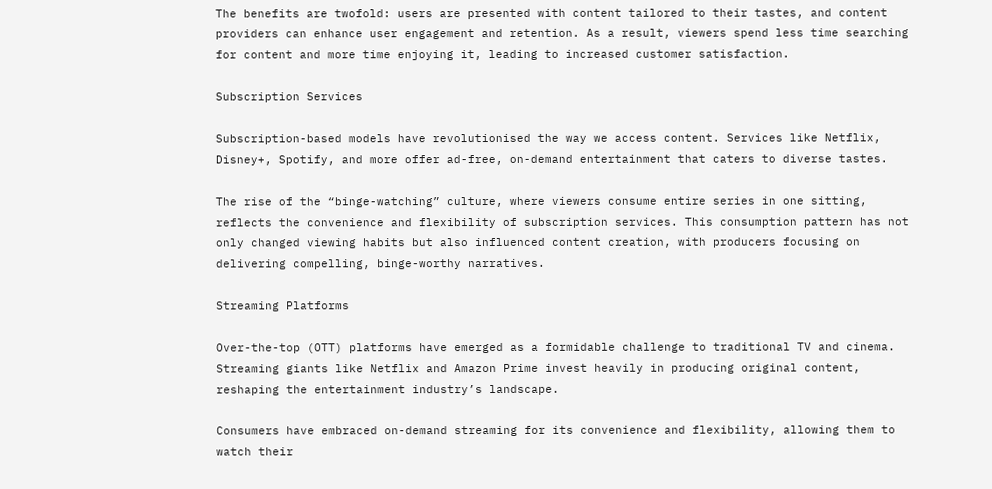The benefits are twofold: users are presented with content tailored to their tastes, and content providers can enhance user engagement and retention. As a result, viewers spend less time searching for content and more time enjoying it, leading to increased customer satisfaction.

Subscription Services

Subscription-based models have revolutionised the way we access content. Services like Netflix, Disney+, Spotify, and more offer ad-free, on-demand entertainment that caters to diverse tastes.

The rise of the “binge-watching” culture, where viewers consume entire series in one sitting, reflects the convenience and flexibility of subscription services. This consumption pattern has not only changed viewing habits but also influenced content creation, with producers focusing on delivering compelling, binge-worthy narratives.

Streaming Platforms

Over-the-top (OTT) platforms have emerged as a formidable challenge to traditional TV and cinema. Streaming giants like Netflix and Amazon Prime invest heavily in producing original content, reshaping the entertainment industry’s landscape.

Consumers have embraced on-demand streaming for its convenience and flexibility, allowing them to watch their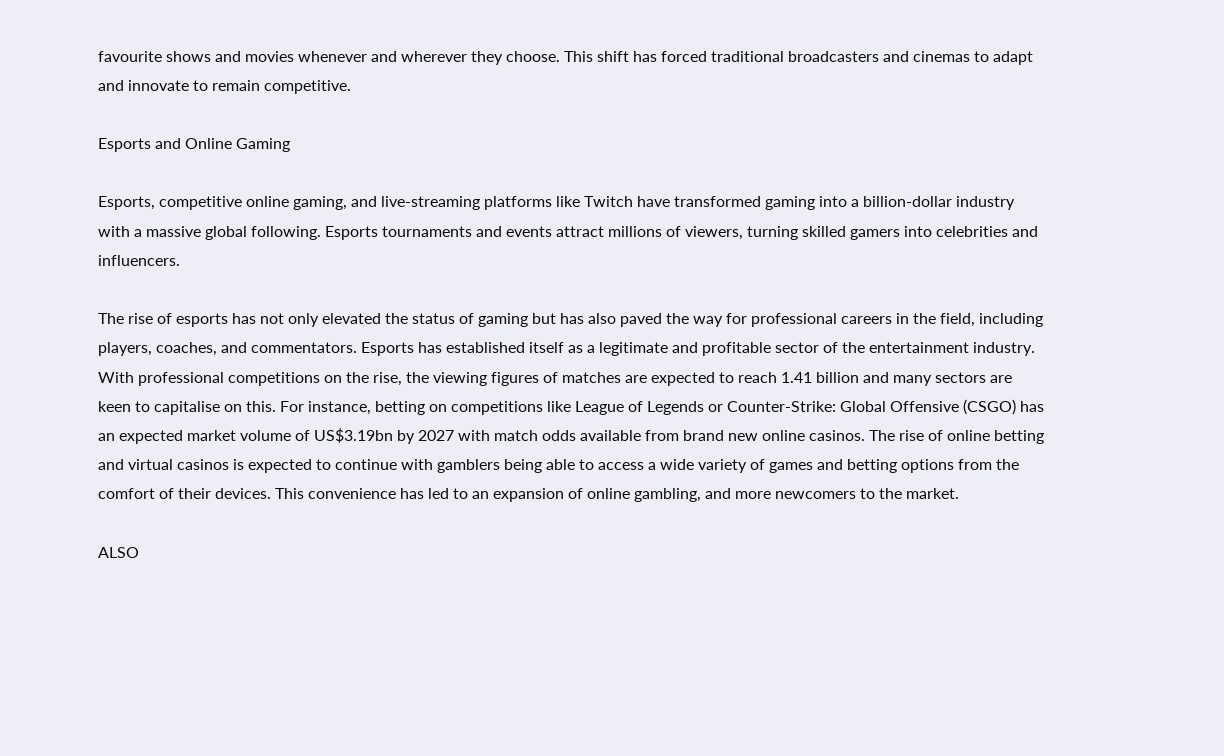favourite shows and movies whenever and wherever they choose. This shift has forced traditional broadcasters and cinemas to adapt and innovate to remain competitive.

Esports and Online Gaming

Esports, competitive online gaming, and live-streaming platforms like Twitch have transformed gaming into a billion-dollar industry with a massive global following. Esports tournaments and events attract millions of viewers, turning skilled gamers into celebrities and influencers.

The rise of esports has not only elevated the status of gaming but has also paved the way for professional careers in the field, including players, coaches, and commentators. Esports has established itself as a legitimate and profitable sector of the entertainment industry. With professional competitions on the rise, the viewing figures of matches are expected to reach 1.41 billion and many sectors are keen to capitalise on this. For instance, betting on competitions like League of Legends or Counter-Strike: Global Offensive (CSGO) has an expected market volume of US$3.19bn by 2027 with match odds available from brand new online casinos. The rise of online betting and virtual casinos is expected to continue with gamblers being able to access a wide variety of games and betting options from the comfort of their devices. This convenience has led to an expansion of online gambling, and more newcomers to the market.

ALSO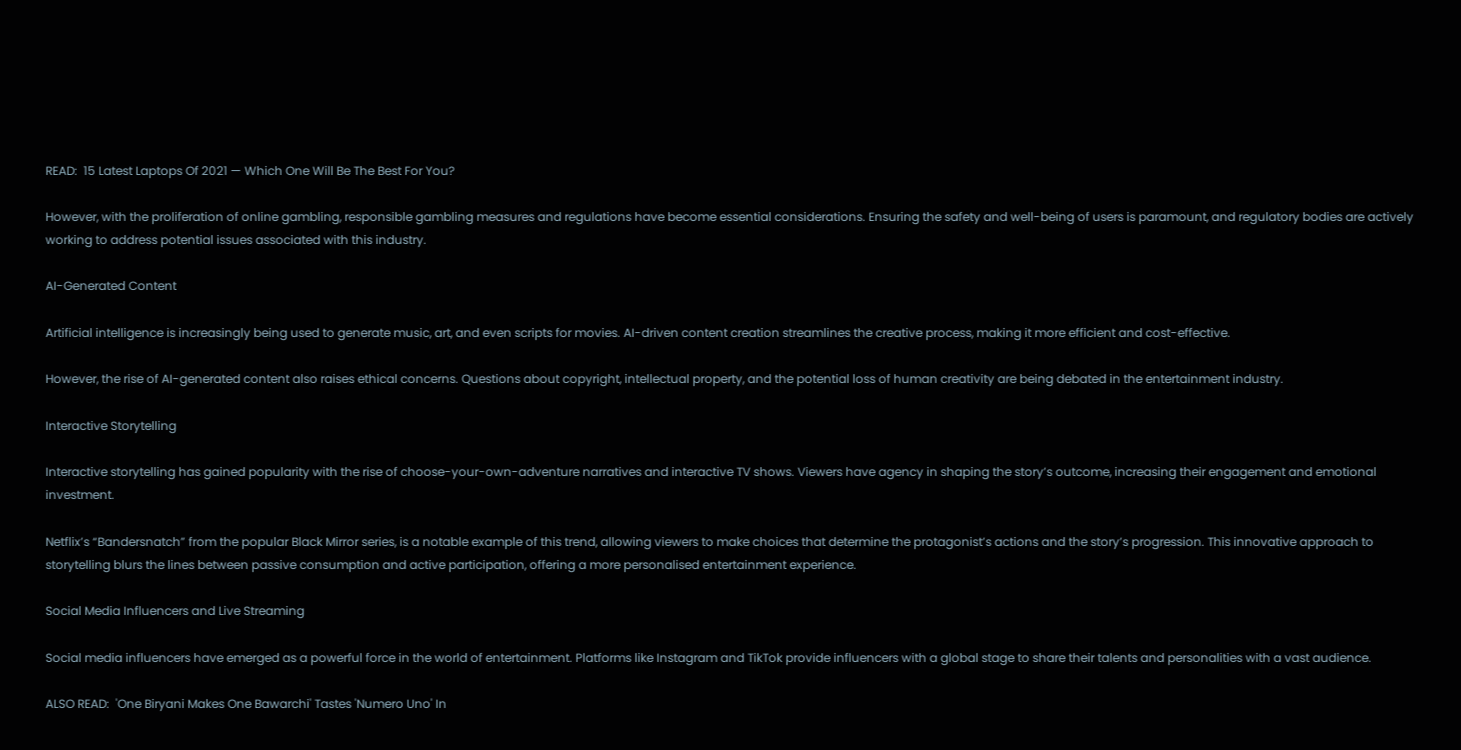READ:  15 Latest Laptops Of 2021 — Which One Will Be The Best For You?

However, with the proliferation of online gambling, responsible gambling measures and regulations have become essential considerations. Ensuring the safety and well-being of users is paramount, and regulatory bodies are actively working to address potential issues associated with this industry.

AI-Generated Content

Artificial intelligence is increasingly being used to generate music, art, and even scripts for movies. AI-driven content creation streamlines the creative process, making it more efficient and cost-effective.

However, the rise of AI-generated content also raises ethical concerns. Questions about copyright, intellectual property, and the potential loss of human creativity are being debated in the entertainment industry.

Interactive Storytelling

Interactive storytelling has gained popularity with the rise of choose-your-own-adventure narratives and interactive TV shows. Viewers have agency in shaping the story’s outcome, increasing their engagement and emotional investment.

Netflix’s “Bandersnatch” from the popular Black Mirror series, is a notable example of this trend, allowing viewers to make choices that determine the protagonist’s actions and the story’s progression. This innovative approach to storytelling blurs the lines between passive consumption and active participation, offering a more personalised entertainment experience.

Social Media Influencers and Live Streaming

Social media influencers have emerged as a powerful force in the world of entertainment. Platforms like Instagram and TikTok provide influencers with a global stage to share their talents and personalities with a vast audience.

ALSO READ:  'One Biryani Makes One Bawarchi' Tastes 'Numero Uno' In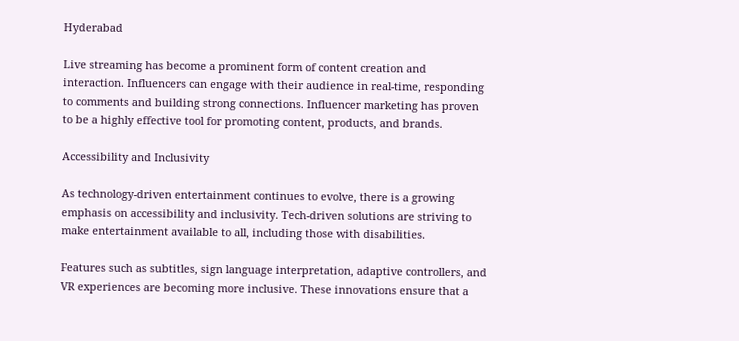Hyderabad

Live streaming has become a prominent form of content creation and interaction. Influencers can engage with their audience in real-time, responding to comments and building strong connections. Influencer marketing has proven to be a highly effective tool for promoting content, products, and brands.

Accessibility and Inclusivity

As technology-driven entertainment continues to evolve, there is a growing emphasis on accessibility and inclusivity. Tech-driven solutions are striving to make entertainment available to all, including those with disabilities.

Features such as subtitles, sign language interpretation, adaptive controllers, and VR experiences are becoming more inclusive. These innovations ensure that a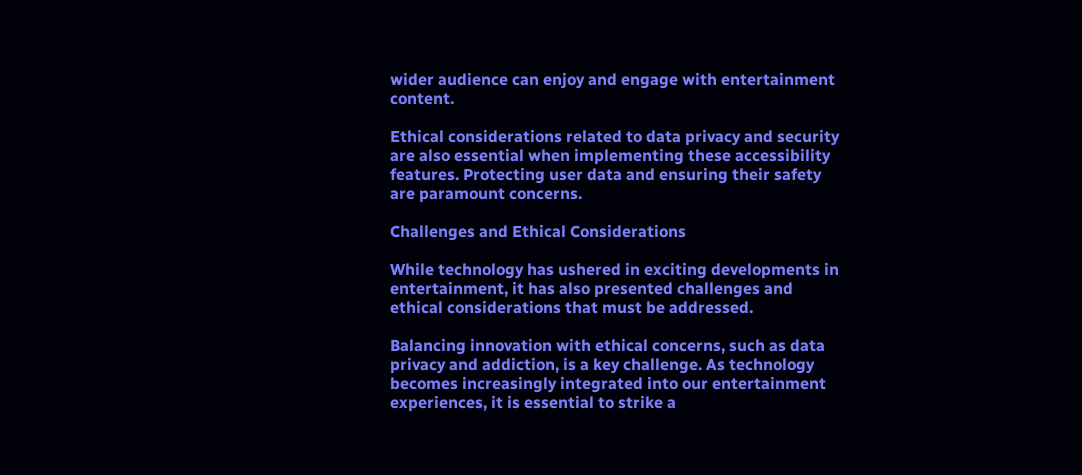wider audience can enjoy and engage with entertainment content.

Ethical considerations related to data privacy and security are also essential when implementing these accessibility features. Protecting user data and ensuring their safety are paramount concerns.

Challenges and Ethical Considerations

While technology has ushered in exciting developments in entertainment, it has also presented challenges and ethical considerations that must be addressed.

Balancing innovation with ethical concerns, such as data privacy and addiction, is a key challenge. As technology becomes increasingly integrated into our entertainment experiences, it is essential to strike a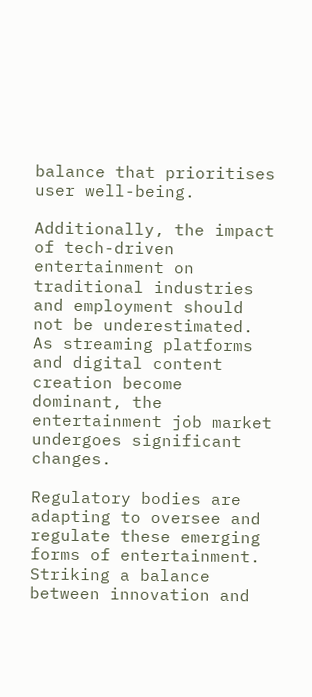balance that prioritises user well-being.

Additionally, the impact of tech-driven entertainment on traditional industries and employment should not be underestimated. As streaming platforms and digital content creation become dominant, the entertainment job market undergoes significant changes.

Regulatory bodies are adapting to oversee and regulate these emerging forms of entertainment. Striking a balance between innovation and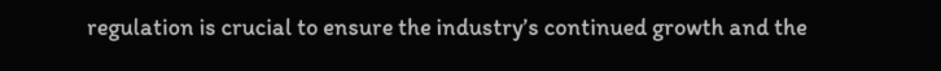regulation is crucial to ensure the industry’s continued growth and the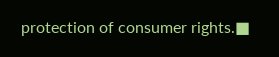protection of consumer rights.■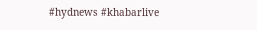#hydnews #khabarlive